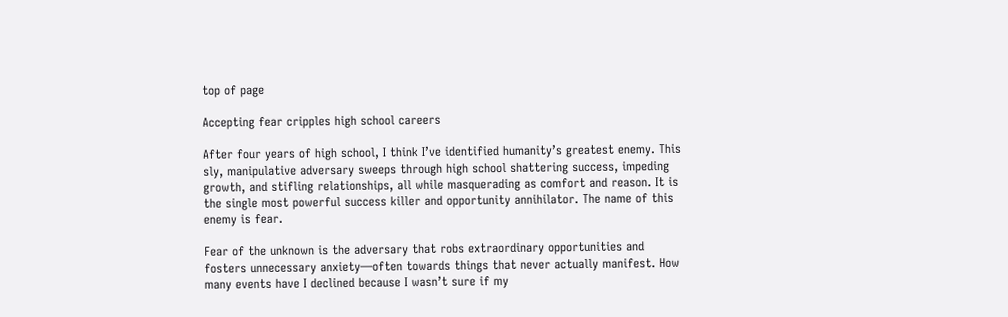top of page

Accepting fear cripples high school careers

After four years of high school, I think I’ve identified humanity’s greatest enemy. This sly, manipulative adversary sweeps through high school shattering success, impeding growth, and stifling relationships, all while masquerading as comfort and reason. It is the single most powerful success killer and opportunity annihilator. The name of this enemy is fear.

Fear of the unknown is the adversary that robs extraordinary opportunities and fosters unnecessary anxiety—often towards things that never actually manifest. How many events have I declined because I wasn’t sure if my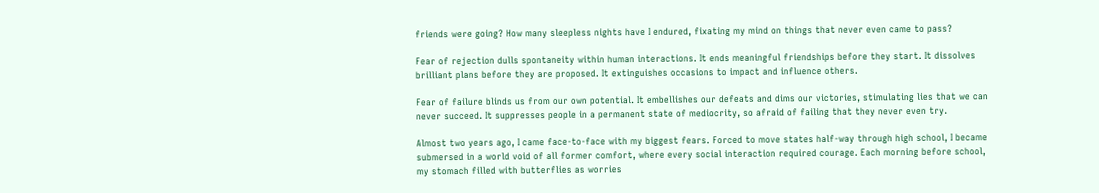friends were going? How many sleepless nights have I endured, fixating my mind on things that never even came to pass?

Fear of rejection dulls spontaneity within human interactions. It ends meaningful friendships before they start. It dissolves brilliant plans before they are proposed. It extinguishes occasions to impact and influence others.

Fear of failure blinds us from our own potential. It embellishes our defeats and dims our victories, stimulating lies that we can never succeed. It suppresses people in a permanent state of mediocrity, so afraid of failing that they never even try.

Almost two years ago, I came face-to-face with my biggest fears. Forced to move states half-way through high school, I became submersed in a world void of all former comfort, where every social interaction required courage. Each morning before school, my stomach filled with butterflies as worries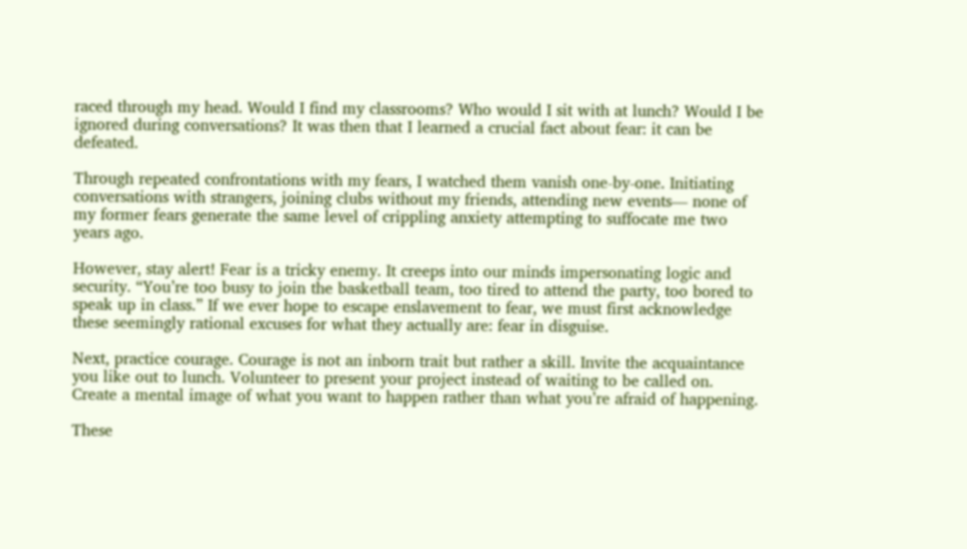raced through my head. Would I find my classrooms? Who would I sit with at lunch? Would I be ignored during conversations? It was then that I learned a crucial fact about fear: it can be defeated.

Through repeated confrontations with my fears, I watched them vanish one-by-one. Initiating conversations with strangers, joining clubs without my friends, attending new events— none of my former fears generate the same level of crippling anxiety attempting to suffocate me two years ago.

However, stay alert! Fear is a tricky enemy. It creeps into our minds impersonating logic and security. “You’re too busy to join the basketball team, too tired to attend the party, too bored to speak up in class.” If we ever hope to escape enslavement to fear, we must first acknowledge these seemingly rational excuses for what they actually are: fear in disguise.

Next, practice courage. Courage is not an inborn trait but rather a skill. Invite the acquaintance you like out to lunch. Volunteer to present your project instead of waiting to be called on. Create a mental image of what you want to happen rather than what you’re afraid of happening.

These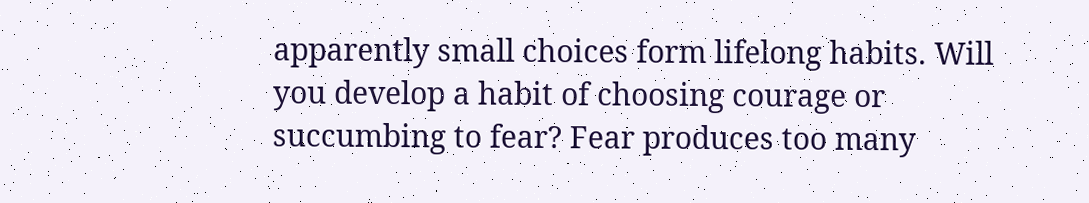apparently small choices form lifelong habits. Will you develop a habit of choosing courage or succumbing to fear? Fear produces too many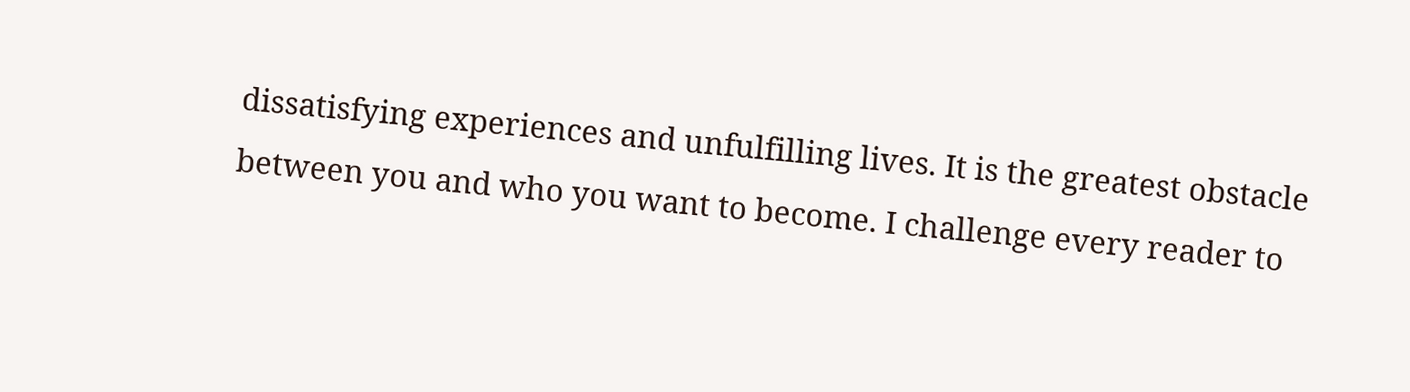dissatisfying experiences and unfulfilling lives. It is the greatest obstacle between you and who you want to become. I challenge every reader to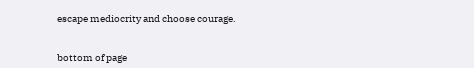escape mediocrity and choose courage.


bottom of page